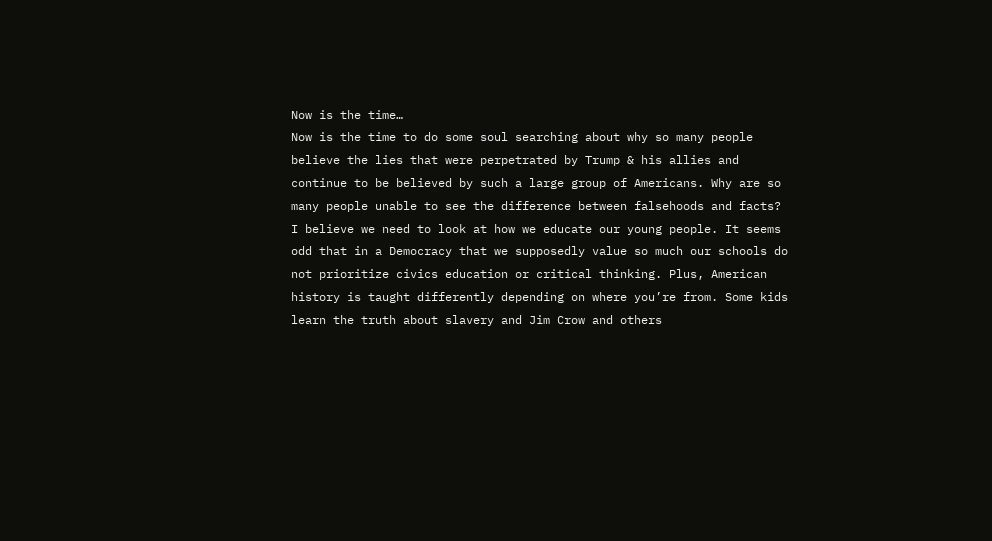Now is the time…
Now is the time to do some soul searching about why so many people believe the lies that were perpetrated by Trump & his allies and continue to be believed by such a large group of Americans. Why are so many people unable to see the difference between falsehoods and facts? I believe we need to look at how we educate our young people. It seems odd that in a Democracy that we supposedly value so much our schools do not prioritize civics education or critical thinking. Plus, American history is taught differently depending on where you’re from. Some kids learn the truth about slavery and Jim Crow and others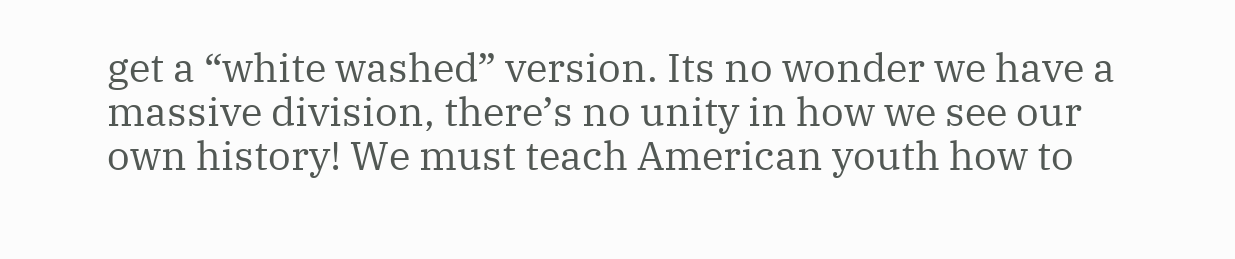get a “white washed” version. Its no wonder we have a massive division, there’s no unity in how we see our own history! We must teach American youth how to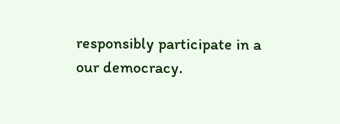responsibly participate in a our democracy.